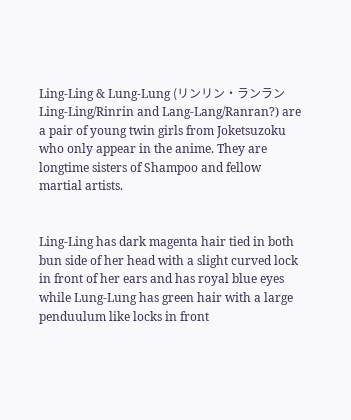Ling-Ling & Lung-Lung (リンリン・ランラン Ling-Ling/Rinrin and Lang-Lang/Ranran?) are a pair of young twin girls from Joketsuzoku who only appear in the anime. They are longtime sisters of Shampoo and fellow martial artists.


Ling-Ling has dark magenta hair tied in both bun side of her head with a slight curved lock in front of her ears and has royal blue eyes while Lung-Lung has green hair with a large penduulum like locks in front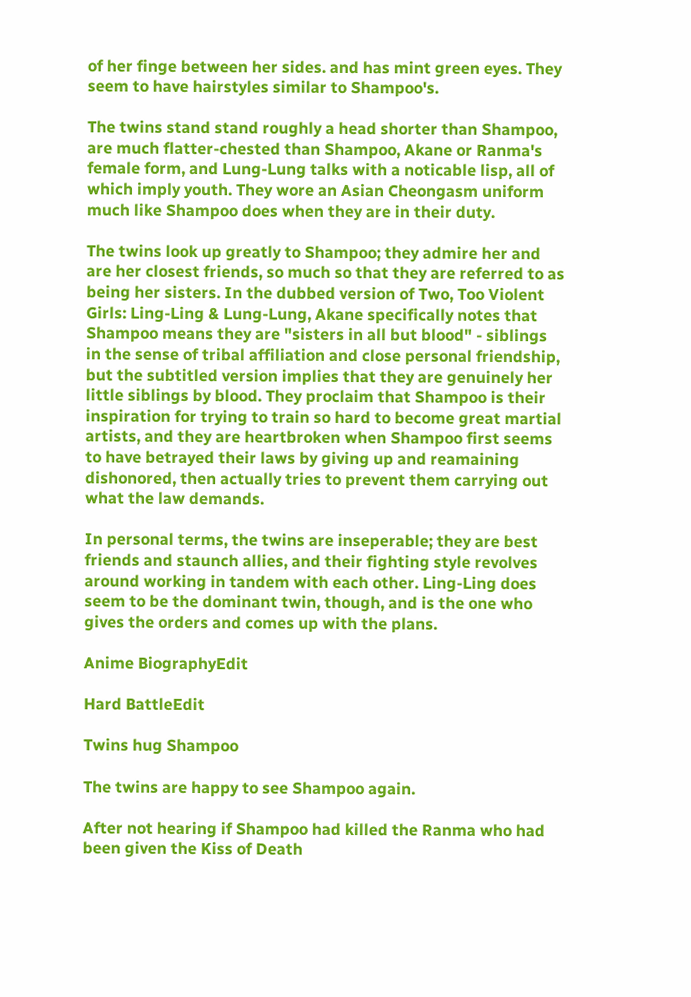of her finge between her sides. and has mint green eyes. They seem to have hairstyles similar to Shampoo's.

The twins stand stand roughly a head shorter than Shampoo, are much flatter-chested than Shampoo, Akane or Ranma's female form, and Lung-Lung talks with a noticable lisp, all of which imply youth. They wore an Asian Cheongasm uniform much like Shampoo does when they are in their duty.

The twins look up greatly to Shampoo; they admire her and are her closest friends, so much so that they are referred to as being her sisters. In the dubbed version of Two, Too Violent Girls: Ling-Ling & Lung-Lung, Akane specifically notes that Shampoo means they are "sisters in all but blood" - siblings in the sense of tribal affiliation and close personal friendship, but the subtitled version implies that they are genuinely her little siblings by blood. They proclaim that Shampoo is their inspiration for trying to train so hard to become great martial artists, and they are heartbroken when Shampoo first seems to have betrayed their laws by giving up and reamaining dishonored, then actually tries to prevent them carrying out what the law demands.

In personal terms, the twins are inseperable; they are best friends and staunch allies, and their fighting style revolves around working in tandem with each other. Ling-Ling does seem to be the dominant twin, though, and is the one who gives the orders and comes up with the plans.

Anime BiographyEdit

Hard BattleEdit

Twins hug Shampoo

The twins are happy to see Shampoo again.

After not hearing if Shampoo had killed the Ranma who had been given the Kiss of Death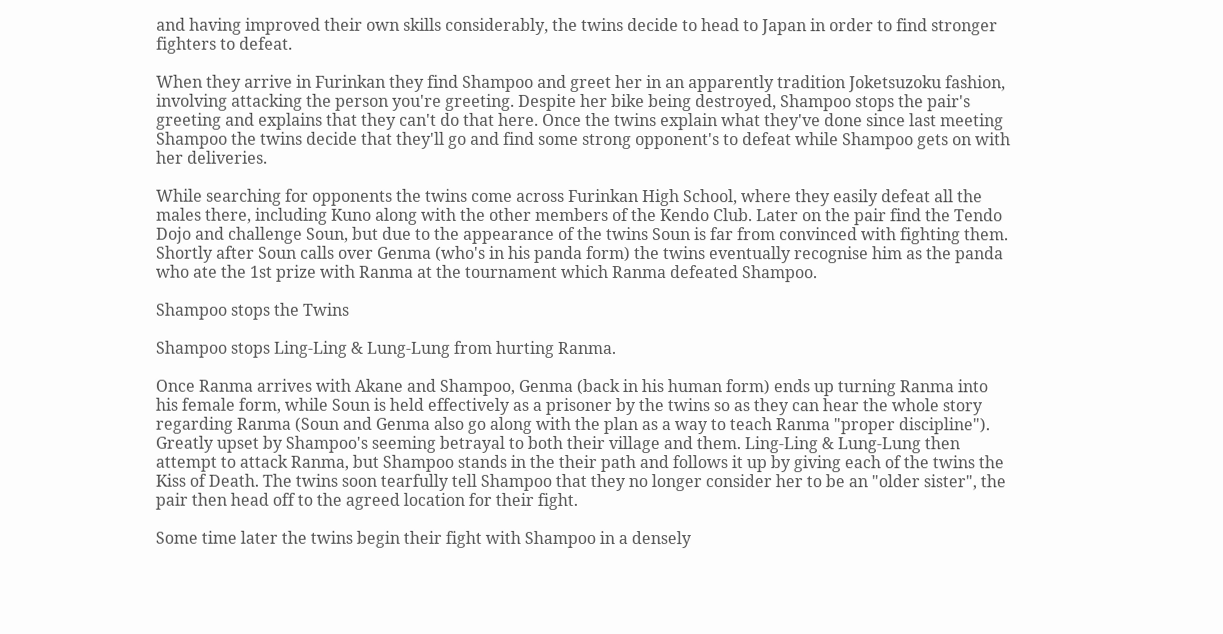and having improved their own skills considerably, the twins decide to head to Japan in order to find stronger fighters to defeat.

When they arrive in Furinkan they find Shampoo and greet her in an apparently tradition Joketsuzoku fashion, involving attacking the person you're greeting. Despite her bike being destroyed, Shampoo stops the pair's greeting and explains that they can't do that here. Once the twins explain what they've done since last meeting Shampoo the twins decide that they'll go and find some strong opponent's to defeat while Shampoo gets on with her deliveries.

While searching for opponents the twins come across Furinkan High School, where they easily defeat all the males there, including Kuno along with the other members of the Kendo Club. Later on the pair find the Tendo Dojo and challenge Soun, but due to the appearance of the twins Soun is far from convinced with fighting them. Shortly after Soun calls over Genma (who's in his panda form) the twins eventually recognise him as the panda who ate the 1st prize with Ranma at the tournament which Ranma defeated Shampoo.

Shampoo stops the Twins

Shampoo stops Ling-Ling & Lung-Lung from hurting Ranma.

Once Ranma arrives with Akane and Shampoo, Genma (back in his human form) ends up turning Ranma into his female form, while Soun is held effectively as a prisoner by the twins so as they can hear the whole story regarding Ranma (Soun and Genma also go along with the plan as a way to teach Ranma "proper discipline"). Greatly upset by Shampoo's seeming betrayal to both their village and them. Ling-Ling & Lung-Lung then attempt to attack Ranma, but Shampoo stands in the their path and follows it up by giving each of the twins the Kiss of Death. The twins soon tearfully tell Shampoo that they no longer consider her to be an "older sister", the pair then head off to the agreed location for their fight.

Some time later the twins begin their fight with Shampoo in a densely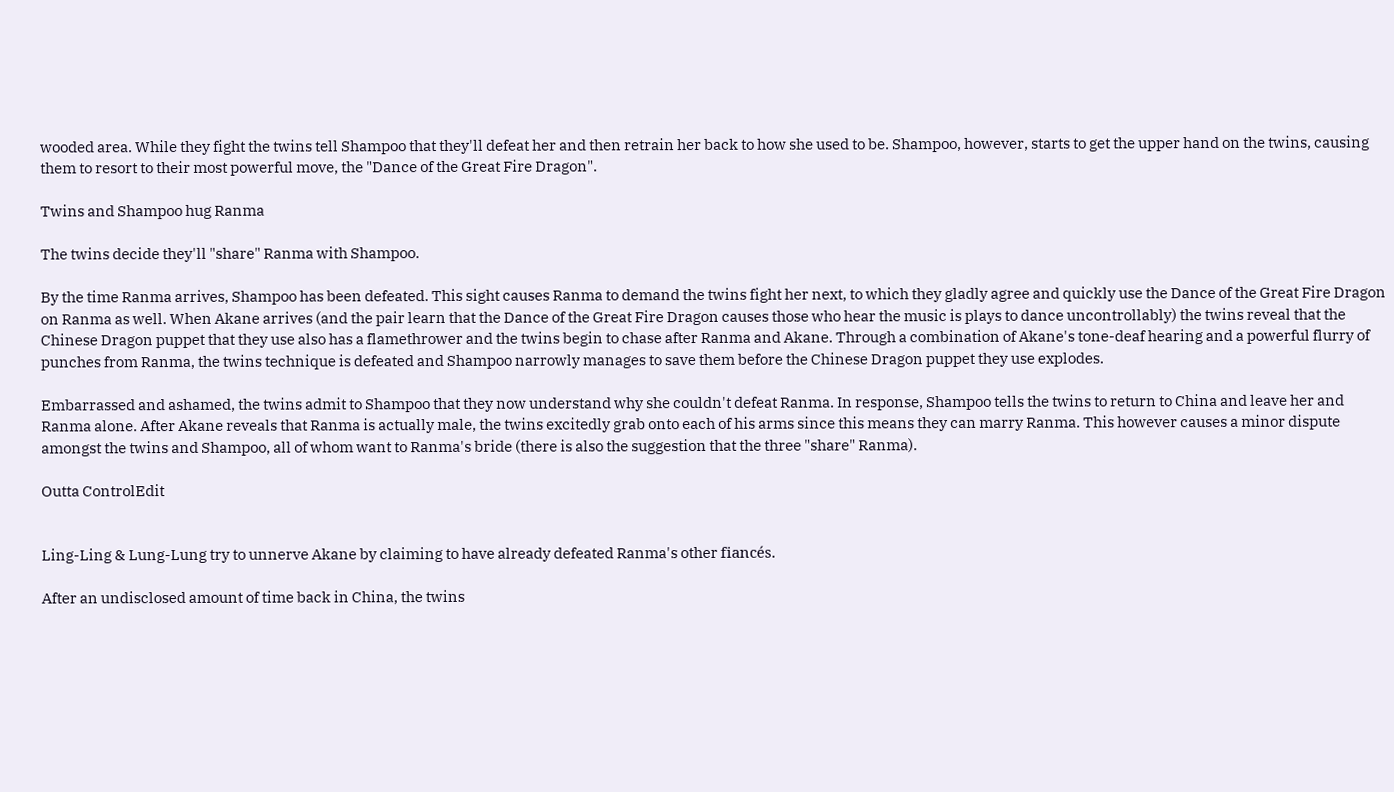wooded area. While they fight the twins tell Shampoo that they'll defeat her and then retrain her back to how she used to be. Shampoo, however, starts to get the upper hand on the twins, causing them to resort to their most powerful move, the "Dance of the Great Fire Dragon".

Twins and Shampoo hug Ranma

The twins decide they'll "share" Ranma with Shampoo.

By the time Ranma arrives, Shampoo has been defeated. This sight causes Ranma to demand the twins fight her next, to which they gladly agree and quickly use the Dance of the Great Fire Dragon on Ranma as well. When Akane arrives (and the pair learn that the Dance of the Great Fire Dragon causes those who hear the music is plays to dance uncontrollably) the twins reveal that the Chinese Dragon puppet that they use also has a flamethrower and the twins begin to chase after Ranma and Akane. Through a combination of Akane's tone-deaf hearing and a powerful flurry of punches from Ranma, the twins technique is defeated and Shampoo narrowly manages to save them before the Chinese Dragon puppet they use explodes.

Embarrassed and ashamed, the twins admit to Shampoo that they now understand why she couldn't defeat Ranma. In response, Shampoo tells the twins to return to China and leave her and Ranma alone. After Akane reveals that Ranma is actually male, the twins excitedly grab onto each of his arms since this means they can marry Ranma. This however causes a minor dispute amongst the twins and Shampoo, all of whom want to Ranma's bride (there is also the suggestion that the three "share" Ranma).

Outta ControlEdit


Ling-Ling & Lung-Lung try to unnerve Akane by claiming to have already defeated Ranma's other fiancés.

After an undisclosed amount of time back in China, the twins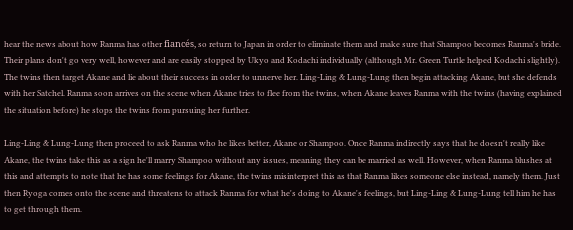hear the news about how Ranma has other fiancés, so return to Japan in order to eliminate them and make sure that Shampoo becomes Ranma's bride. Their plans don't go very well, however and are easily stopped by Ukyo and Kodachi individually (although Mr. Green Turtle helped Kodachi slightly). The twins then target Akane and lie about their success in order to unnerve her. Ling-Ling & Lung-Lung then begin attacking Akane, but she defends with her Satchel. Ranma soon arrives on the scene when Akane tries to flee from the twins, when Akane leaves Ranma with the twins (having explained the situation before) he stops the twins from pursuing her further.

Ling-Ling & Lung-Lung then proceed to ask Ranma who he likes better, Akane or Shampoo. Once Ranma indirectly says that he doesn't really like Akane, the twins take this as a sign he'll marry Shampoo without any issues, meaning they can be married as well. However, when Ranma blushes at this and attempts to note that he has some feelings for Akane, the twins misinterpret this as that Ranma likes someone else instead, namely them. Just then Ryoga comes onto the scene and threatens to attack Ranma for what he's doing to Akane's feelings, but Ling-Ling & Lung-Lung tell him he has to get through them.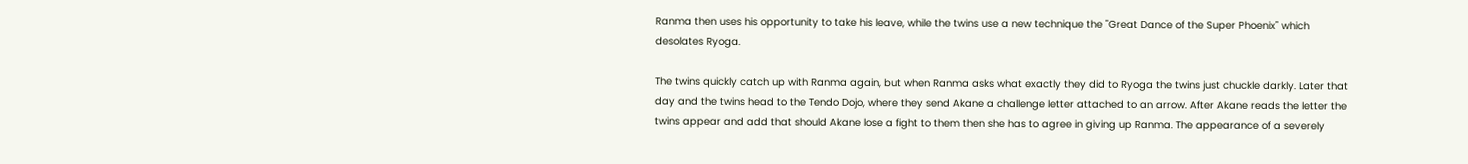Ranma then uses his opportunity to take his leave, while the twins use a new technique the "Great Dance of the Super Phoenix" which desolates Ryoga.

The twins quickly catch up with Ranma again, but when Ranma asks what exactly they did to Ryoga the twins just chuckle darkly. Later that day and the twins head to the Tendo Dojo, where they send Akane a challenge letter attached to an arrow. After Akane reads the letter the twins appear and add that should Akane lose a fight to them then she has to agree in giving up Ranma. The appearance of a severely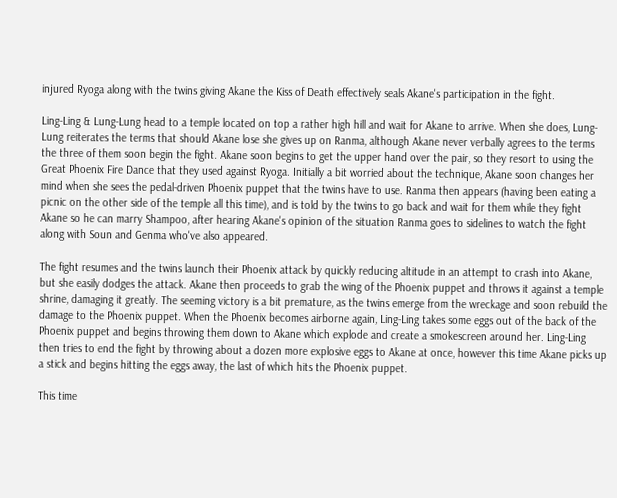injured Ryoga along with the twins giving Akane the Kiss of Death effectively seals Akane's participation in the fight.

Ling-Ling & Lung-Lung head to a temple located on top a rather high hill and wait for Akane to arrive. When she does, Lung-Lung reiterates the terms that should Akane lose she gives up on Ranma, although Akane never verbally agrees to the terms the three of them soon begin the fight. Akane soon begins to get the upper hand over the pair, so they resort to using the Great Phoenix Fire Dance that they used against Ryoga. Initially a bit worried about the technique, Akane soon changes her mind when she sees the pedal-driven Phoenix puppet that the twins have to use. Ranma then appears (having been eating a picnic on the other side of the temple all this time), and is told by the twins to go back and wait for them while they fight Akane so he can marry Shampoo, after hearing Akane's opinion of the situation Ranma goes to sidelines to watch the fight along with Soun and Genma who've also appeared.

The fight resumes and the twins launch their Phoenix attack by quickly reducing altitude in an attempt to crash into Akane, but she easily dodges the attack. Akane then proceeds to grab the wing of the Phoenix puppet and throws it against a temple shrine, damaging it greatly. The seeming victory is a bit premature, as the twins emerge from the wreckage and soon rebuild the damage to the Phoenix puppet. When the Phoenix becomes airborne again, Ling-Ling takes some eggs out of the back of the Phoenix puppet and begins throwing them down to Akane which explode and create a smokescreen around her. Ling-Ling then tries to end the fight by throwing about a dozen more explosive eggs to Akane at once, however this time Akane picks up a stick and begins hitting the eggs away, the last of which hits the Phoenix puppet.

This time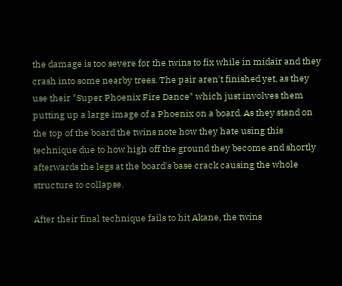the damage is too severe for the twins to fix while in midair and they crash into some nearby trees. The pair aren't finished yet, as they use their "Super Phoenix Fire Dance" which just involves them putting up a large image of a Phoenix on a board. As they stand on the top of the board the twins note how they hate using this technique due to how high off the ground they become and shortly afterwards the legs at the board's base crack causing the whole structure to collapse.

After their final technique fails to hit Akane, the twins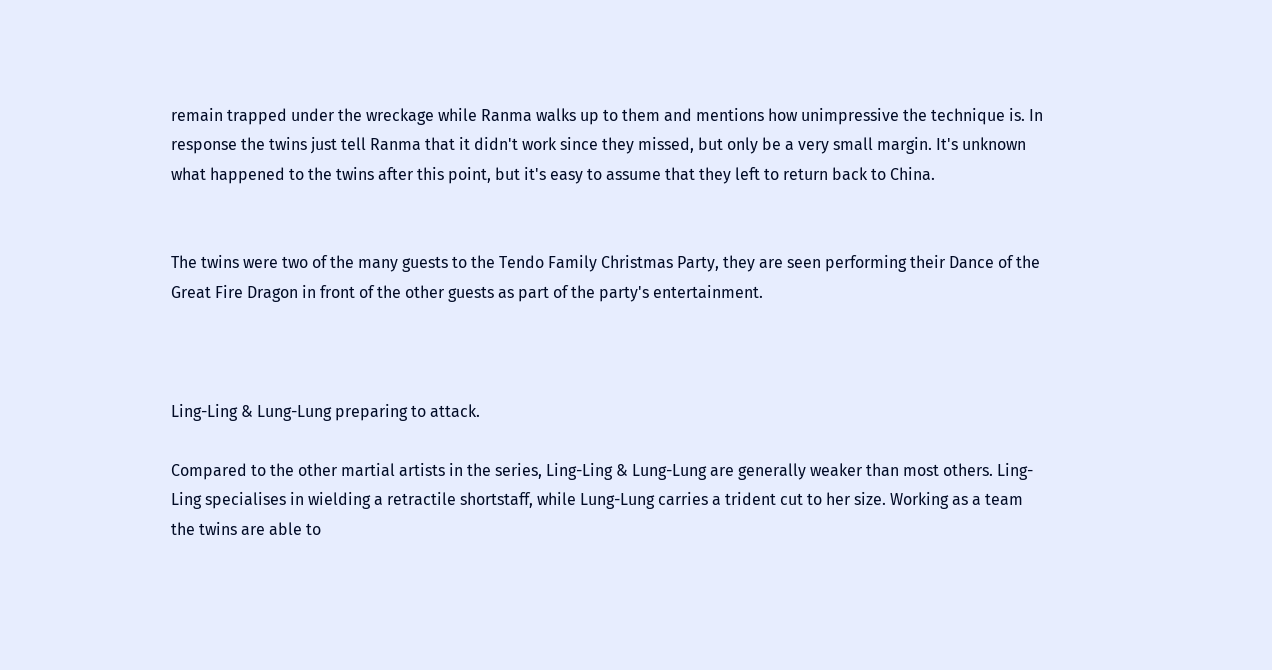remain trapped under the wreckage while Ranma walks up to them and mentions how unimpressive the technique is. In response the twins just tell Ranma that it didn't work since they missed, but only be a very small margin. It's unknown what happened to the twins after this point, but it's easy to assume that they left to return back to China.


The twins were two of the many guests to the Tendo Family Christmas Party, they are seen performing their Dance of the Great Fire Dragon in front of the other guests as part of the party's entertainment.



Ling-Ling & Lung-Lung preparing to attack.

Compared to the other martial artists in the series, Ling-Ling & Lung-Lung are generally weaker than most others. Ling-Ling specialises in wielding a retractile shortstaff, while Lung-Lung carries a trident cut to her size. Working as a team the twins are able to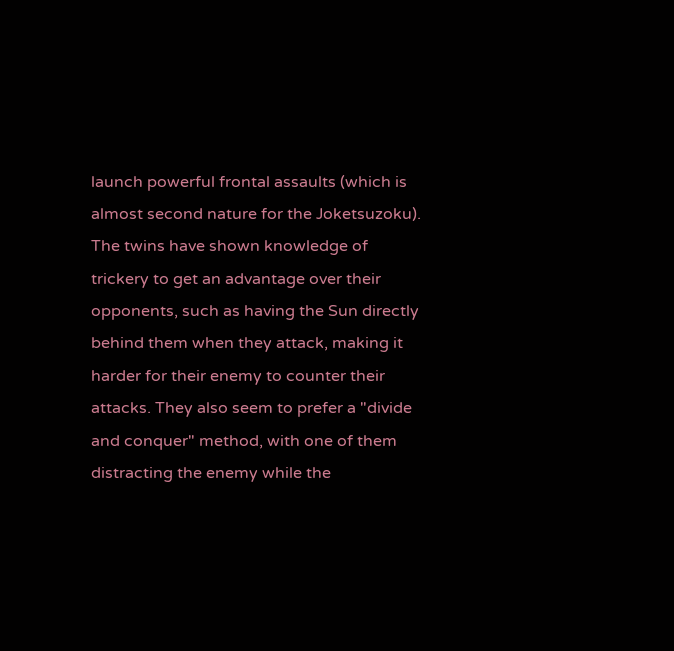launch powerful frontal assaults (which is almost second nature for the Joketsuzoku). The twins have shown knowledge of trickery to get an advantage over their opponents, such as having the Sun directly behind them when they attack, making it harder for their enemy to counter their attacks. They also seem to prefer a "divide and conquer" method, with one of them distracting the enemy while the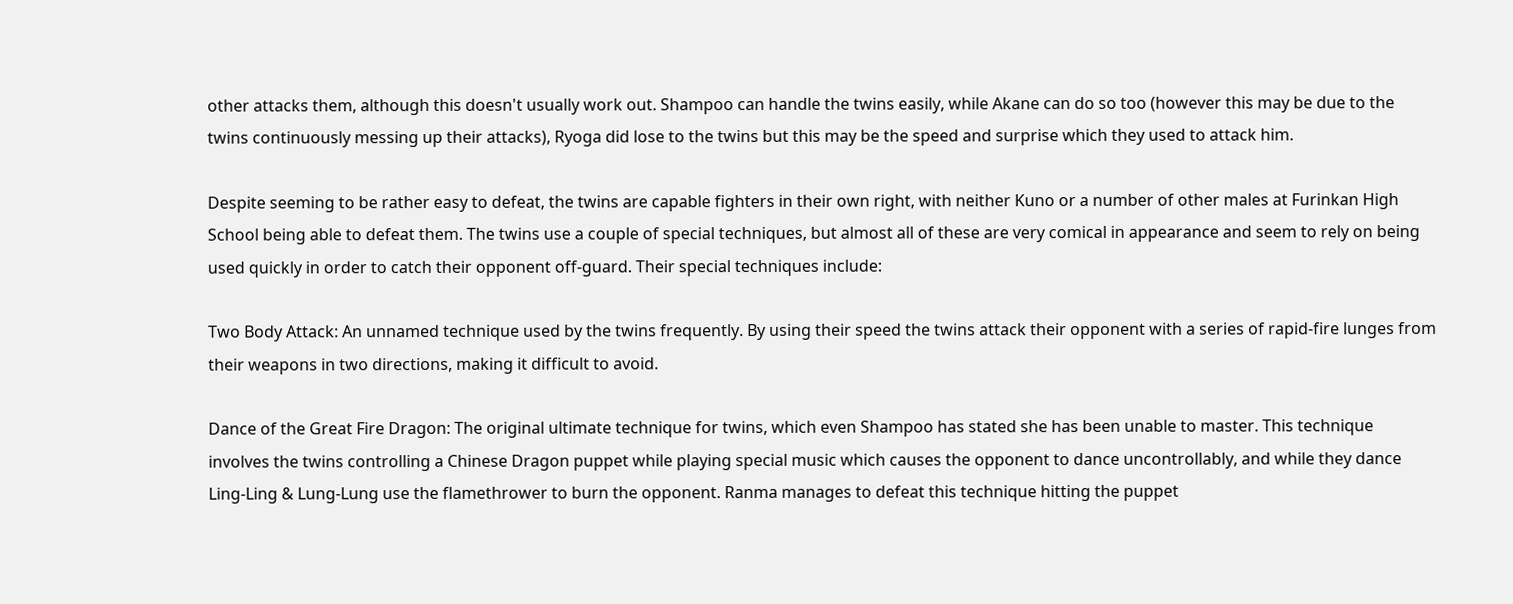other attacks them, although this doesn't usually work out. Shampoo can handle the twins easily, while Akane can do so too (however this may be due to the twins continuously messing up their attacks), Ryoga did lose to the twins but this may be the speed and surprise which they used to attack him.

Despite seeming to be rather easy to defeat, the twins are capable fighters in their own right, with neither Kuno or a number of other males at Furinkan High School being able to defeat them. The twins use a couple of special techniques, but almost all of these are very comical in appearance and seem to rely on being used quickly in order to catch their opponent off-guard. Their special techniques include:

Two Body Attack: An unnamed technique used by the twins frequently. By using their speed the twins attack their opponent with a series of rapid-fire lunges from their weapons in two directions, making it difficult to avoid.

Dance of the Great Fire Dragon: The original ultimate technique for twins, which even Shampoo has stated she has been unable to master. This technique involves the twins controlling a Chinese Dragon puppet while playing special music which causes the opponent to dance uncontrollably, and while they dance Ling-Ling & Lung-Lung use the flamethrower to burn the opponent. Ranma manages to defeat this technique hitting the puppet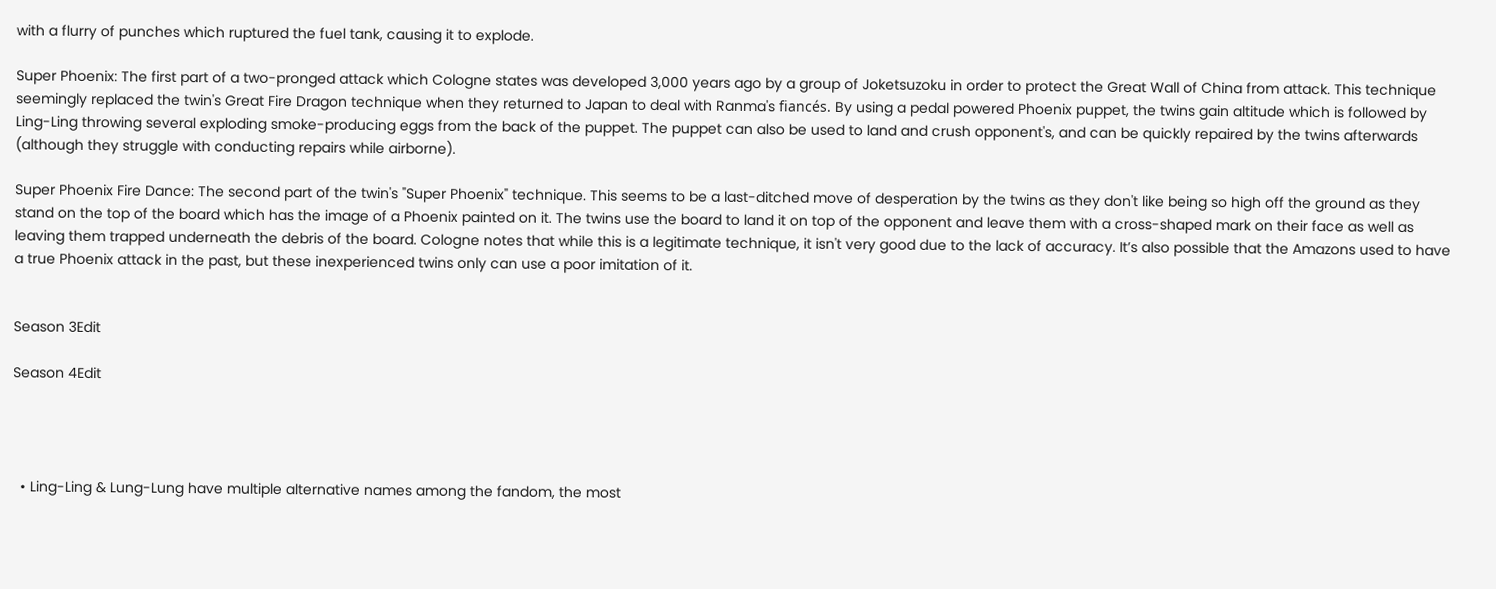with a flurry of punches which ruptured the fuel tank, causing it to explode.

Super Phoenix: The first part of a two-pronged attack which Cologne states was developed 3,000 years ago by a group of Joketsuzoku in order to protect the Great Wall of China from attack. This technique seemingly replaced the twin's Great Fire Dragon technique when they returned to Japan to deal with Ranma's fiancés. By using a pedal powered Phoenix puppet, the twins gain altitude which is followed by Ling-Ling throwing several exploding smoke-producing eggs from the back of the puppet. The puppet can also be used to land and crush opponent's, and can be quickly repaired by the twins afterwards (although they struggle with conducting repairs while airborne).

Super Phoenix Fire Dance: The second part of the twin's "Super Phoenix" technique. This seems to be a last-ditched move of desperation by the twins as they don't like being so high off the ground as they stand on the top of the board which has the image of a Phoenix painted on it. The twins use the board to land it on top of the opponent and leave them with a cross-shaped mark on their face as well as leaving them trapped underneath the debris of the board. Cologne notes that while this is a legitimate technique, it isn't very good due to the lack of accuracy. It’s also possible that the Amazons used to have a true Phoenix attack in the past, but these inexperienced twins only can use a poor imitation of it.


Season 3Edit

Season 4Edit




  • Ling-Ling & Lung-Lung have multiple alternative names among the fandom, the most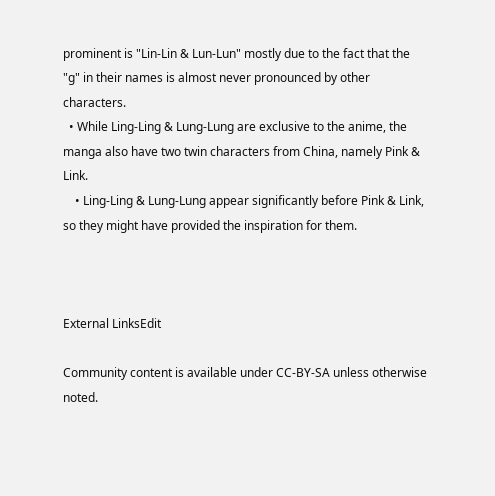prominent is "Lin-Lin & Lun-Lun" mostly due to the fact that the "g" in their names is almost never pronounced by other characters.
  • While Ling-Ling & Lung-Lung are exclusive to the anime, the manga also have two twin characters from China, namely Pink & Link.
    • Ling-Ling & Lung-Lung appear significantly before Pink & Link, so they might have provided the inspiration for them.



External LinksEdit

Community content is available under CC-BY-SA unless otherwise noted.